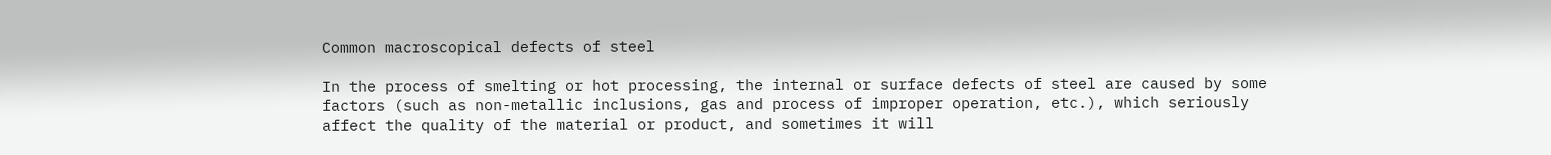Common macroscopical defects of steel

In the process of smelting or hot processing, the internal or surface defects of steel are caused by some factors (such as non-metallic inclusions, gas and process of improper operation, etc.), which seriously affect the quality of the material or product, and sometimes it will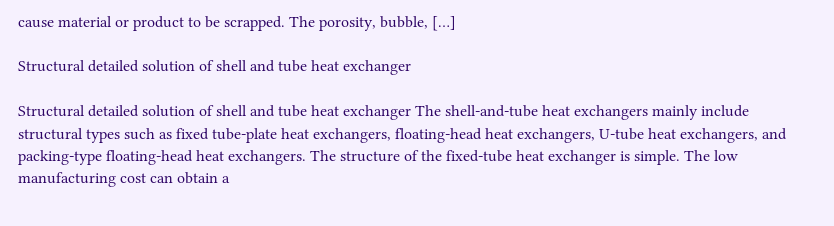cause material or product to be scrapped. The porosity, bubble, […]

Structural detailed solution of shell and tube heat exchanger

Structural detailed solution of shell and tube heat exchanger The shell-and-tube heat exchangers mainly include structural types such as fixed tube-plate heat exchangers, floating-head heat exchangers, U-tube heat exchangers, and packing-type floating-head heat exchangers. The structure of the fixed-tube heat exchanger is simple. The low manufacturing cost can obtain a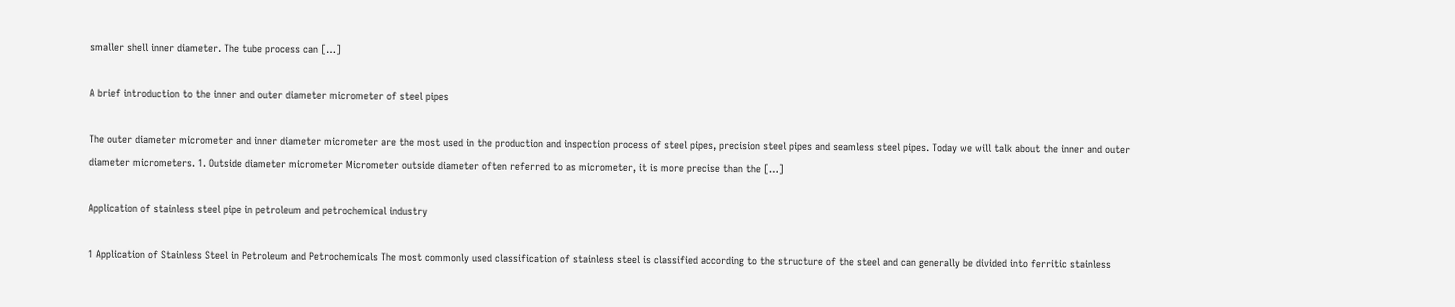smaller shell inner diameter. The tube process can […]

A brief introduction to the inner and outer diameter micrometer of steel pipes

The outer diameter micrometer and inner diameter micrometer are the most used in the production and inspection process of steel pipes, precision steel pipes and seamless steel pipes. Today we will talk about the inner and outer diameter micrometers. 1. Outside diameter micrometer Micrometer outside diameter often referred to as micrometer, it is more precise than the […]

Application of stainless steel pipe in petroleum and petrochemical industry

1 Application of Stainless Steel in Petroleum and Petrochemicals The most commonly used classification of stainless steel is classified according to the structure of the steel and can generally be divided into ferritic stainless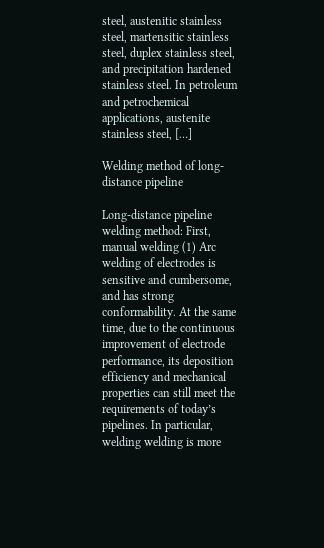steel, austenitic stainless steel, martensitic stainless steel, duplex stainless steel, and precipitation hardened stainless steel. In petroleum and petrochemical applications, austenite stainless steel, […]

Welding method of long-distance pipeline

Long-distance pipeline welding method: First, manual welding (1) Arc welding of electrodes is sensitive and cumbersome, and has strong conformability. At the same time, due to the continuous improvement of electrode performance, its deposition efficiency and mechanical properties can still meet the requirements of today’s pipelines. In particular, welding welding is more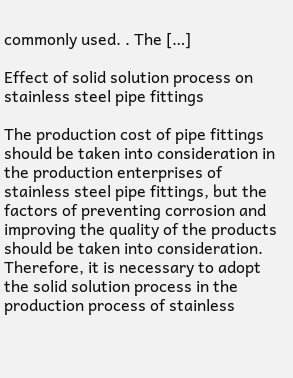commonly used. . The […]

Effect of solid solution process on stainless steel pipe fittings

The production cost of pipe fittings should be taken into consideration in the production enterprises of stainless steel pipe fittings, but the factors of preventing corrosion and improving the quality of the products should be taken into consideration. Therefore, it is necessary to adopt the solid solution process in the production process of stainless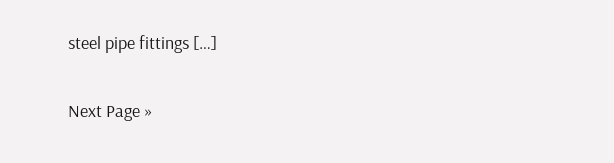steel pipe fittings […]

Next Page »